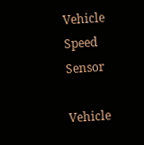Vehicle Speed Sensor

Vehicle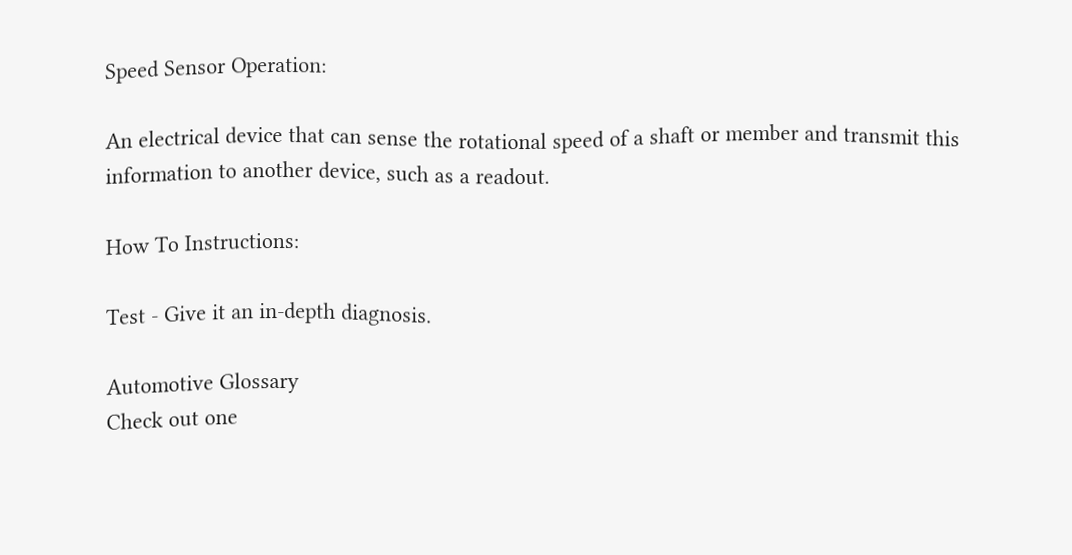Speed Sensor Operation:

An electrical device that can sense the rotational speed of a shaft or member and transmit this information to another device, such as a readout.

How To Instructions:

Test - Give it an in-depth diagnosis.

Automotive Glossary
Check out one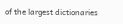of the largest dictionaries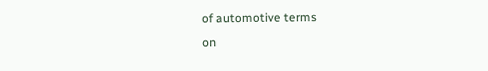of automotive terms
on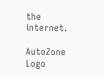the internet.

AutoZone Logo